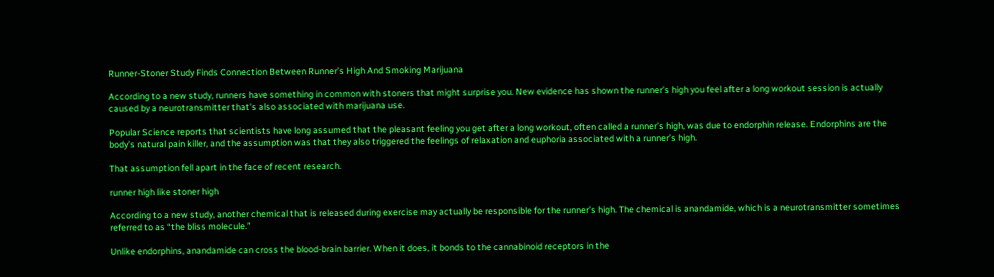Runner-Stoner Study Finds Connection Between Runner’s High And Smoking Marijuana

According to a new study, runners have something in common with stoners that might surprise you. New evidence has shown the runner’s high you feel after a long workout session is actually caused by a neurotransmitter that’s also associated with marijuana use.

Popular Science reports that scientists have long assumed that the pleasant feeling you get after a long workout, often called a runner’s high, was due to endorphin release. Endorphins are the body’s natural pain killer, and the assumption was that they also triggered the feelings of relaxation and euphoria associated with a runner’s high.

That assumption fell apart in the face of recent research.

runner high like stoner high

According to a new study, another chemical that is released during exercise may actually be responsible for the runner’s high. The chemical is anandamide, which is a neurotransmitter sometimes referred to as “the bliss molecule.”

Unlike endorphins, anandamide can cross the blood-brain barrier. When it does, it bonds to the cannabinoid receptors in the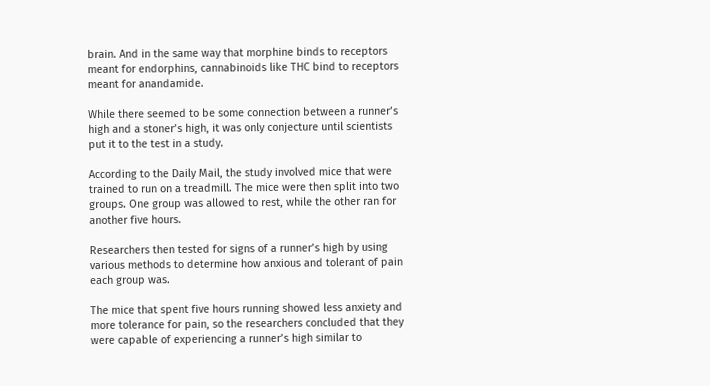brain. And in the same way that morphine binds to receptors meant for endorphins, cannabinoids like THC bind to receptors meant for anandamide.

While there seemed to be some connection between a runner’s high and a stoner’s high, it was only conjecture until scientists put it to the test in a study.

According to the Daily Mail, the study involved mice that were trained to run on a treadmill. The mice were then split into two groups. One group was allowed to rest, while the other ran for another five hours.

Researchers then tested for signs of a runner’s high by using various methods to determine how anxious and tolerant of pain each group was.

The mice that spent five hours running showed less anxiety and more tolerance for pain, so the researchers concluded that they were capable of experiencing a runner’s high similar to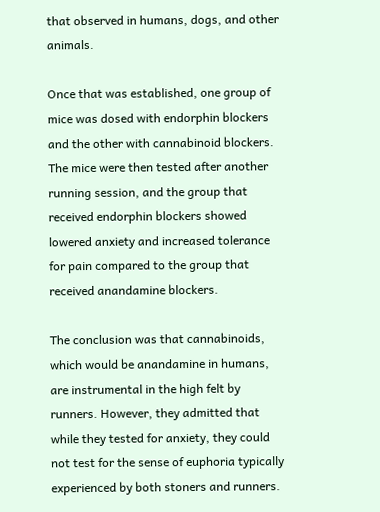that observed in humans, dogs, and other animals.

Once that was established, one group of mice was dosed with endorphin blockers and the other with cannabinoid blockers. The mice were then tested after another running session, and the group that received endorphin blockers showed lowered anxiety and increased tolerance for pain compared to the group that received anandamine blockers.

The conclusion was that cannabinoids, which would be anandamine in humans, are instrumental in the high felt by runners. However, they admitted that while they tested for anxiety, they could not test for the sense of euphoria typically experienced by both stoners and runners.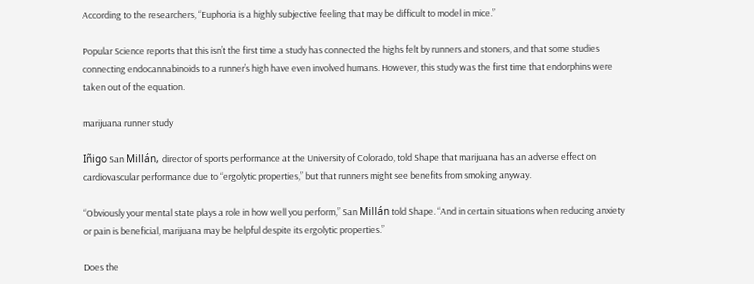According to the researchers, “Euphoria is a highly subjective feeling that may be difficult to model in mice.”

Popular Science reports that this isn’t the first time a study has connected the highs felt by runners and stoners, and that some studies connecting endocannabinoids to a runner’s high have even involved humans. However, this study was the first time that endorphins were taken out of the equation.

marijuana runner study

Iñigo San Millán, director of sports performance at the University of Colorado, told Shape that marijuana has an adverse effect on cardiovascular performance due to “ergolytic properties,” but that runners might see benefits from smoking anyway.

“Obviously your mental state plays a role in how well you perform,” San Millán told Shape. “And in certain situations when reducing anxiety or pain is beneficial, marijuana may be helpful despite its ergolytic properties.”

Does the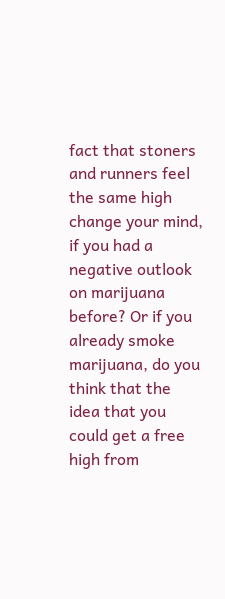fact that stoners and runners feel the same high change your mind, if you had a negative outlook on marijuana before? Or if you already smoke marijuana, do you think that the idea that you could get a free high from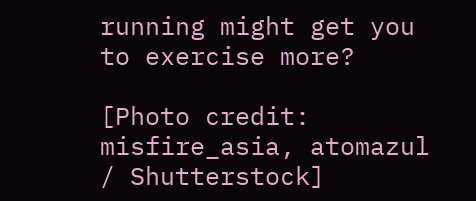running might get you to exercise more?

[Photo credit: misfire_asia, atomazul / Shutterstock]